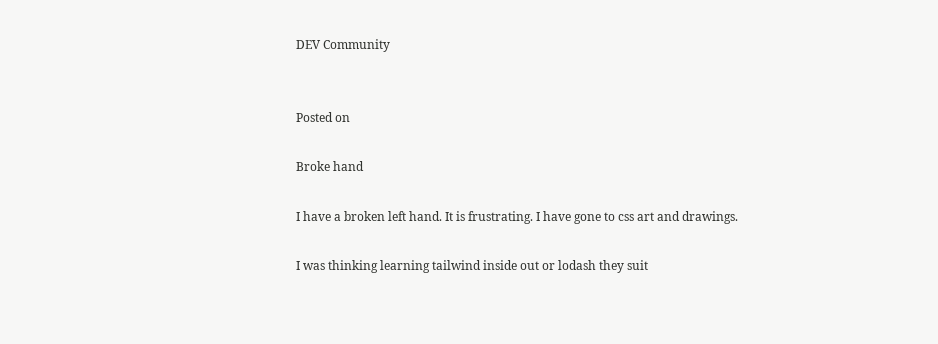DEV Community


Posted on

Broke hand

I have a broken left hand. It is frustrating. I have gone to css art and drawings.

I was thinking learning tailwind inside out or lodash they suit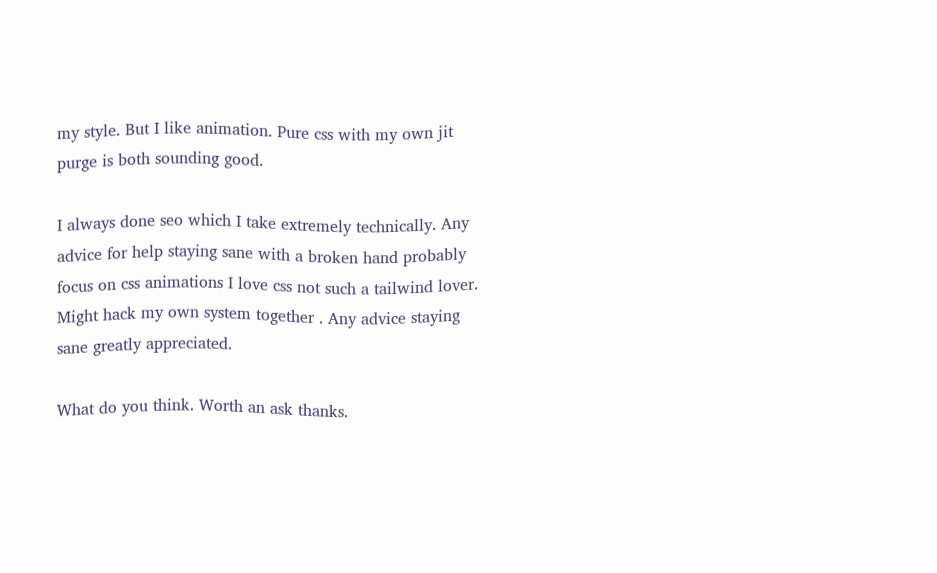my style. But I like animation. Pure css with my own jit purge is both sounding good.

I always done seo which I take extremely technically. Any advice for help staying sane with a broken hand probably focus on css animations I love css not such a tailwind lover. Might hack my own system together . Any advice staying sane greatly appreciated.

What do you think. Worth an ask thanks.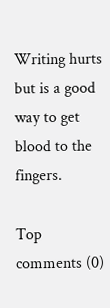Writing hurts but is a good way to get blood to the fingers.

Top comments (0)